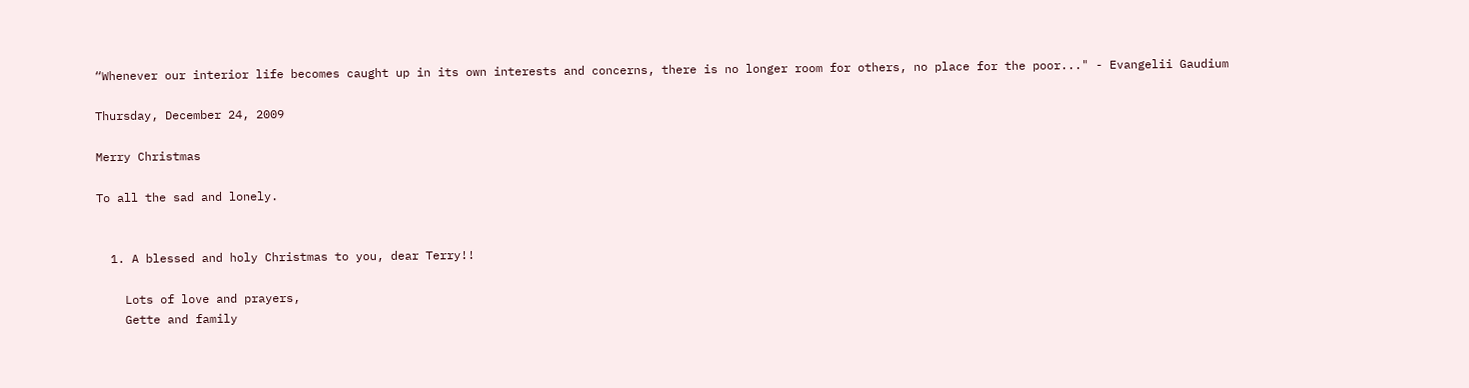“Whenever our interior life becomes caught up in its own interests and concerns, there is no longer room for others, no place for the poor..." - Evangelii Gaudium

Thursday, December 24, 2009

Merry Christmas

To all the sad and lonely.


  1. A blessed and holy Christmas to you, dear Terry!!

    Lots of love and prayers,
    Gette and family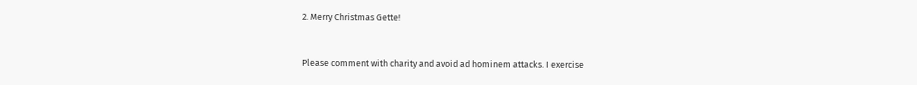2. Merry Christmas Gette!


Please comment with charity and avoid ad hominem attacks. I exercise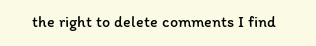the right to delete comments I find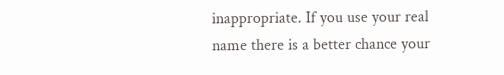inappropriate. If you use your real name there is a better chance your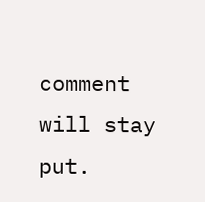comment will stay put.